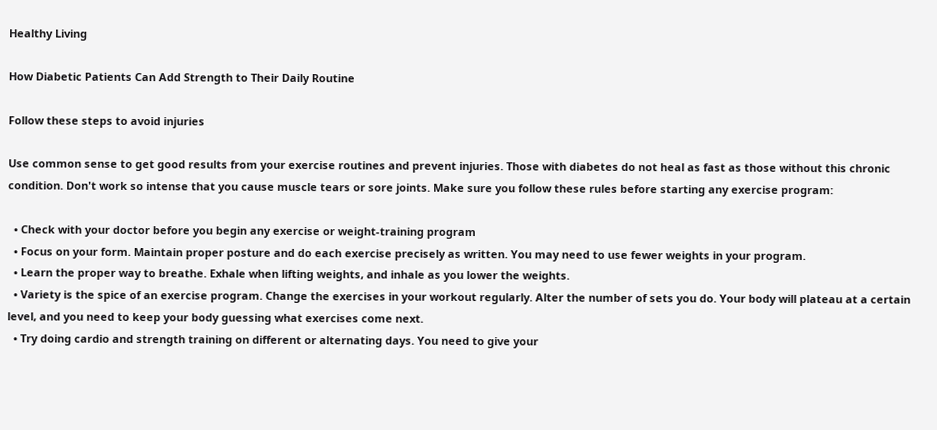Healthy Living

How Diabetic Patients Can Add Strength to Their Daily Routine

Follow these steps to avoid injuries

Use common sense to get good results from your exercise routines and prevent injuries. Those with diabetes do not heal as fast as those without this chronic condition. Don't work so intense that you cause muscle tears or sore joints. Make sure you follow these rules before starting any exercise program:

  • Check with your doctor before you begin any exercise or weight-training program
  • Focus on your form. Maintain proper posture and do each exercise precisely as written. You may need to use fewer weights in your program.
  • Learn the proper way to breathe. Exhale when lifting weights, and inhale as you lower the weights.
  • Variety is the spice of an exercise program. Change the exercises in your workout regularly. Alter the number of sets you do. Your body will plateau at a certain level, and you need to keep your body guessing what exercises come next.
  • Try doing cardio and strength training on different or alternating days. You need to give your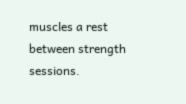muscles a rest between strength sessions.